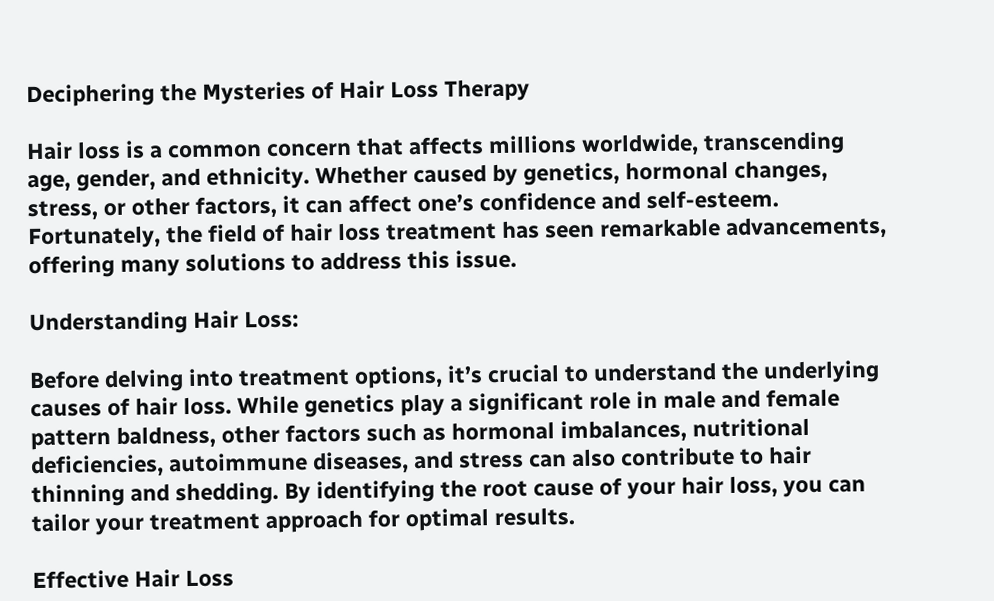Deciphering the Mysteries of Hair Loss Therapy

Hair loss is a common concern that affects millions worldwide, transcending age, gender, and ethnicity. Whether caused by genetics, hormonal changes, stress, or other factors, it can affect one’s confidence and self-esteem. Fortunately, the field of hair loss treatment has seen remarkable advancements, offering many solutions to address this issue.

Understanding Hair Loss:

Before delving into treatment options, it’s crucial to understand the underlying causes of hair loss. While genetics play a significant role in male and female pattern baldness, other factors such as hormonal imbalances, nutritional deficiencies, autoimmune diseases, and stress can also contribute to hair thinning and shedding. By identifying the root cause of your hair loss, you can tailor your treatment approach for optimal results.

Effective Hair Loss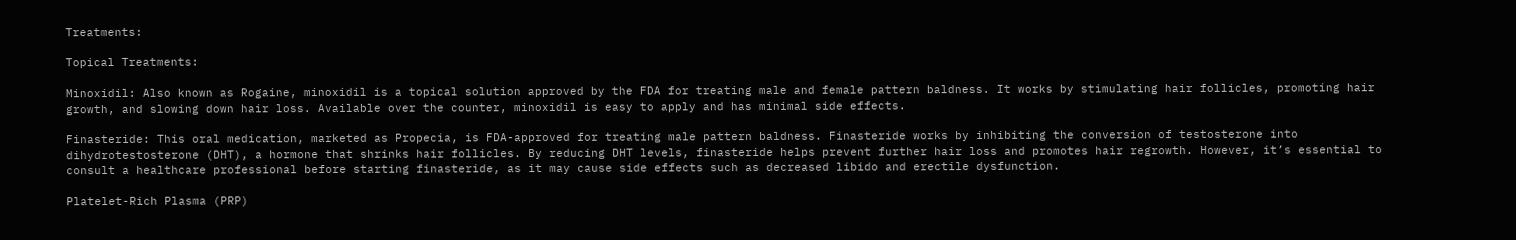Treatments:

Topical Treatments:

Minoxidil: Also known as Rogaine, minoxidil is a topical solution approved by the FDA for treating male and female pattern baldness. It works by stimulating hair follicles, promoting hair growth, and slowing down hair loss. Available over the counter, minoxidil is easy to apply and has minimal side effects.

Finasteride: This oral medication, marketed as Propecia, is FDA-approved for treating male pattern baldness. Finasteride works by inhibiting the conversion of testosterone into dihydrotestosterone (DHT), a hormone that shrinks hair follicles. By reducing DHT levels, finasteride helps prevent further hair loss and promotes hair regrowth. However, it’s essential to consult a healthcare professional before starting finasteride, as it may cause side effects such as decreased libido and erectile dysfunction.

Platelet-Rich Plasma (PRP)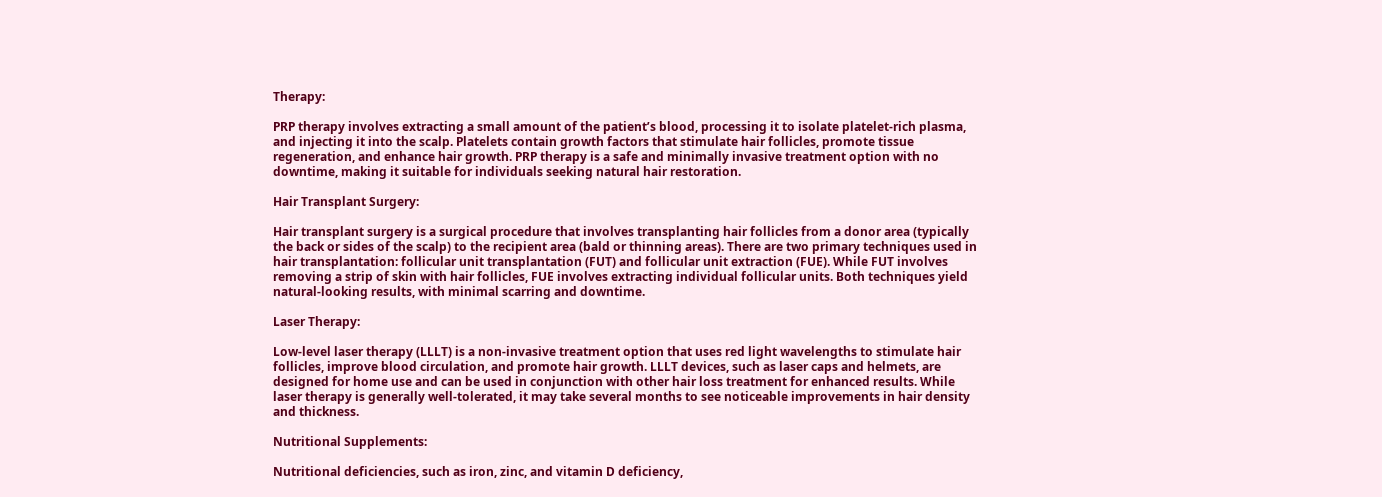Therapy:

PRP therapy involves extracting a small amount of the patient’s blood, processing it to isolate platelet-rich plasma, and injecting it into the scalp. Platelets contain growth factors that stimulate hair follicles, promote tissue regeneration, and enhance hair growth. PRP therapy is a safe and minimally invasive treatment option with no downtime, making it suitable for individuals seeking natural hair restoration.

Hair Transplant Surgery:

Hair transplant surgery is a surgical procedure that involves transplanting hair follicles from a donor area (typically the back or sides of the scalp) to the recipient area (bald or thinning areas). There are two primary techniques used in hair transplantation: follicular unit transplantation (FUT) and follicular unit extraction (FUE). While FUT involves removing a strip of skin with hair follicles, FUE involves extracting individual follicular units. Both techniques yield natural-looking results, with minimal scarring and downtime.

Laser Therapy:

Low-level laser therapy (LLLT) is a non-invasive treatment option that uses red light wavelengths to stimulate hair follicles, improve blood circulation, and promote hair growth. LLLT devices, such as laser caps and helmets, are designed for home use and can be used in conjunction with other hair loss treatment for enhanced results. While laser therapy is generally well-tolerated, it may take several months to see noticeable improvements in hair density and thickness.

Nutritional Supplements:

Nutritional deficiencies, such as iron, zinc, and vitamin D deficiency,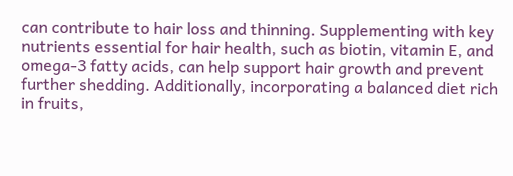can contribute to hair loss and thinning. Supplementing with key nutrients essential for hair health, such as biotin, vitamin E, and omega-3 fatty acids, can help support hair growth and prevent further shedding. Additionally, incorporating a balanced diet rich in fruits,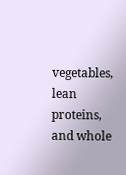vegetables, lean proteins, and whole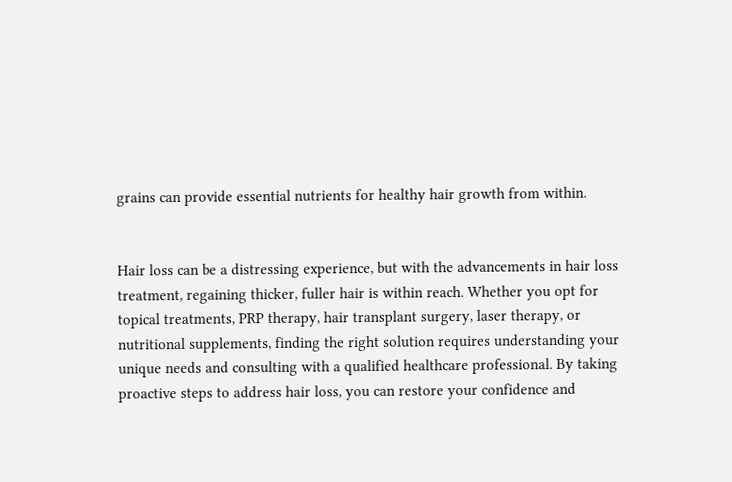grains can provide essential nutrients for healthy hair growth from within.


Hair loss can be a distressing experience, but with the advancements in hair loss treatment, regaining thicker, fuller hair is within reach. Whether you opt for topical treatments, PRP therapy, hair transplant surgery, laser therapy, or nutritional supplements, finding the right solution requires understanding your unique needs and consulting with a qualified healthcare professional. By taking proactive steps to address hair loss, you can restore your confidence and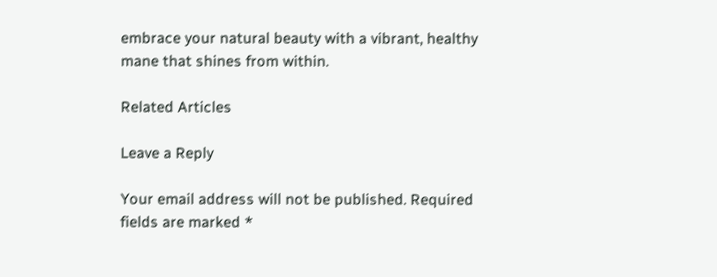embrace your natural beauty with a vibrant, healthy mane that shines from within.

Related Articles

Leave a Reply

Your email address will not be published. Required fields are marked *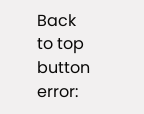Back to top button
error: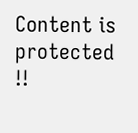Content is protected !!